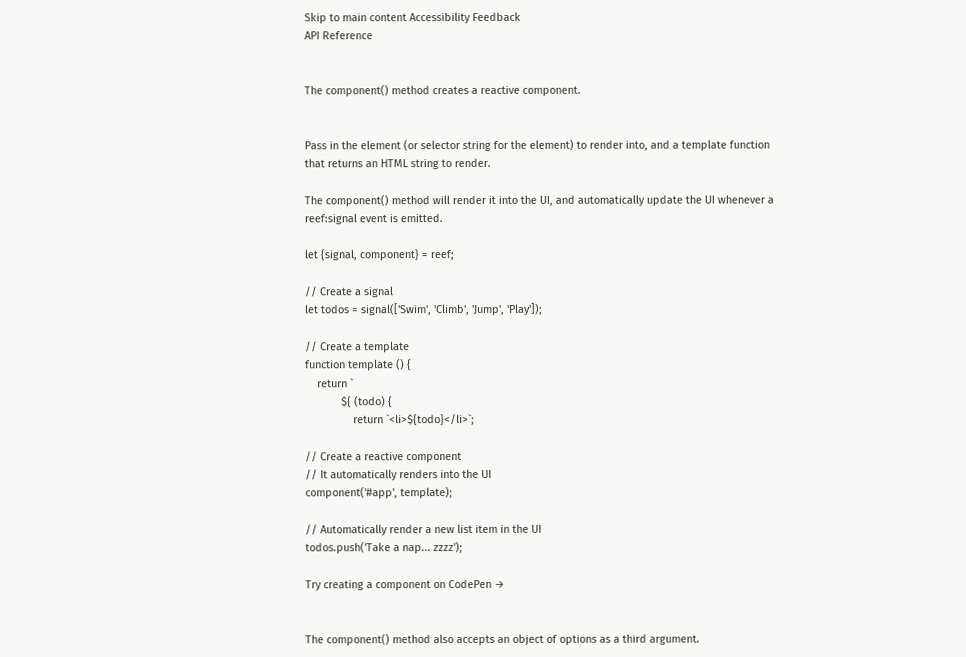Skip to main content Accessibility Feedback
API Reference


The component() method creates a reactive component.


Pass in the element (or selector string for the element) to render into, and a template function that returns an HTML string to render.

The component() method will render it into the UI, and automatically update the UI whenever a reef:signal event is emitted.

let {signal, component} = reef;

// Create a signal
let todos = signal(['Swim', 'Climb', 'Jump', 'Play']);

// Create a template
function template () {
    return `
            ${ (todo) {
                return `<li>${todo}</li>`;

// Create a reactive component
// It automatically renders into the UI
component('#app', template);

// Automatically render a new list item in the UI
todos.push('Take a nap... zzzz');

Try creating a component on CodePen →


The component() method also accepts an object of options as a third argument.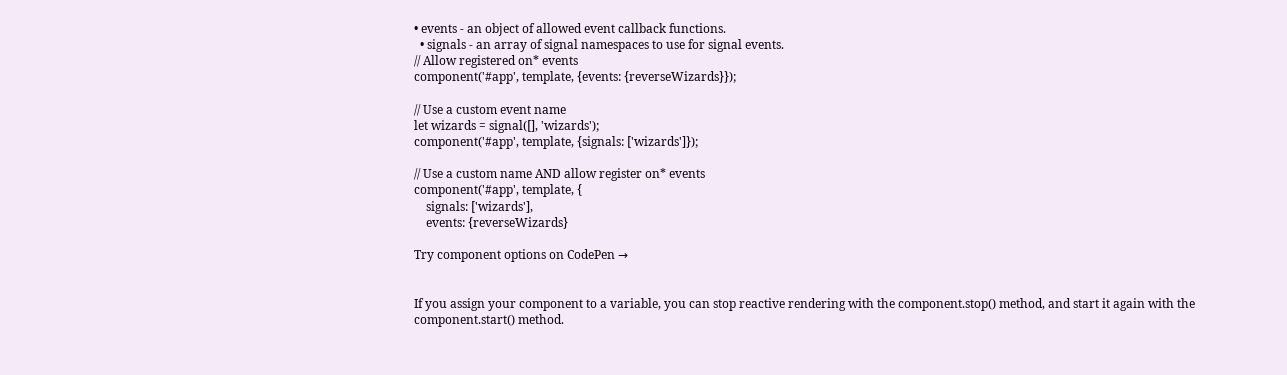• events - an object of allowed event callback functions.
  • signals - an array of signal namespaces to use for signal events.
// Allow registered on* events
component('#app', template, {events: {reverseWizards}});

// Use a custom event name
let wizards = signal([], 'wizards');
component('#app', template, {signals: ['wizards']});

// Use a custom name AND allow register on* events
component('#app', template, {
    signals: ['wizards'],
    events: {reverseWizards}

Try component options on CodePen →


If you assign your component to a variable, you can stop reactive rendering with the component.stop() method, and start it again with the component.start() method.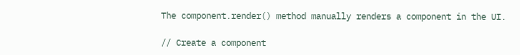The component.render() method manually renders a component in the UI.

// Create a component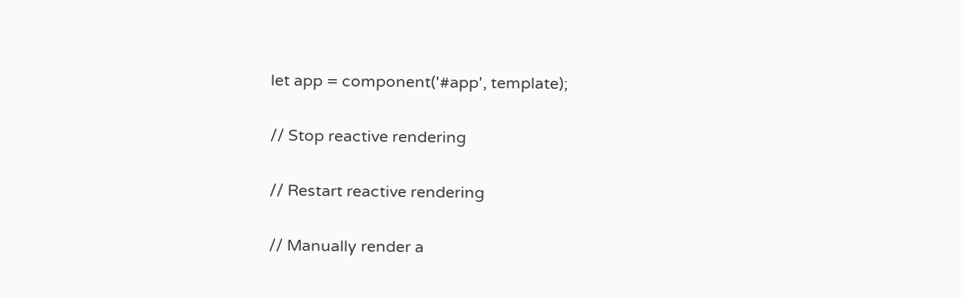let app = component('#app', template);

// Stop reactive rendering

// Restart reactive rendering

// Manually render a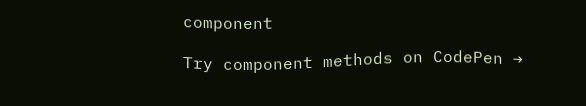component

Try component methods on CodePen →